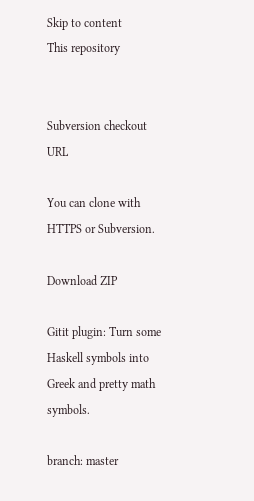Skip to content
This repository


Subversion checkout URL

You can clone with HTTPS or Subversion.

Download ZIP

Gitit plugin: Turn some Haskell symbols into Greek and pretty math symbols.

branch: master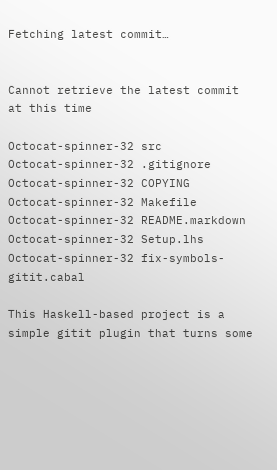Fetching latest commit…


Cannot retrieve the latest commit at this time

Octocat-spinner-32 src
Octocat-spinner-32 .gitignore
Octocat-spinner-32 COPYING
Octocat-spinner-32 Makefile
Octocat-spinner-32 README.markdown
Octocat-spinner-32 Setup.lhs
Octocat-spinner-32 fix-symbols-gitit.cabal

This Haskell-based project is a simple gitit plugin that turns some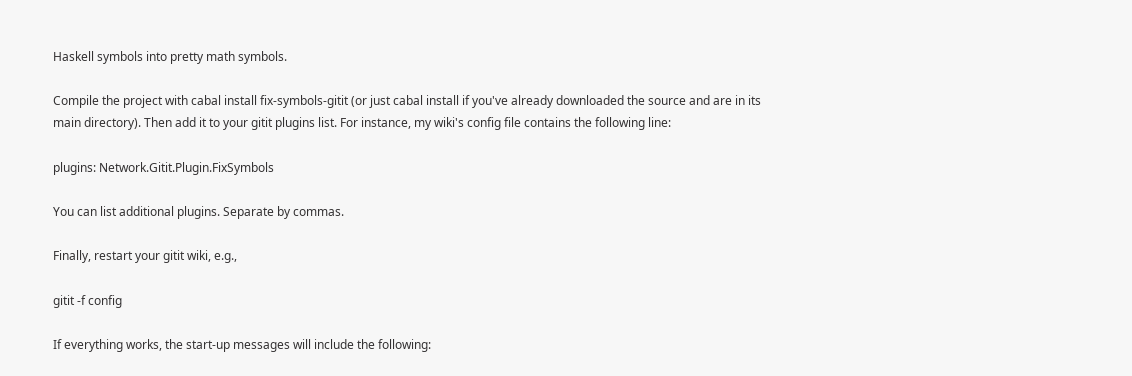Haskell symbols into pretty math symbols.

Compile the project with cabal install fix-symbols-gitit (or just cabal install if you've already downloaded the source and are in its main directory). Then add it to your gitit plugins list. For instance, my wiki's config file contains the following line:

plugins: Network.Gitit.Plugin.FixSymbols

You can list additional plugins. Separate by commas.

Finally, restart your gitit wiki, e.g.,

gitit -f config

If everything works, the start-up messages will include the following: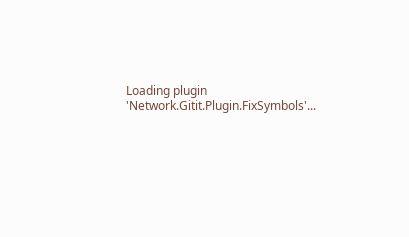Loading plugin 'Network.Gitit.Plugin.FixSymbols'...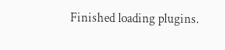Finished loading plugins.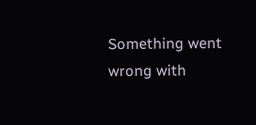Something went wrong with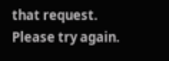that request. Please try again.